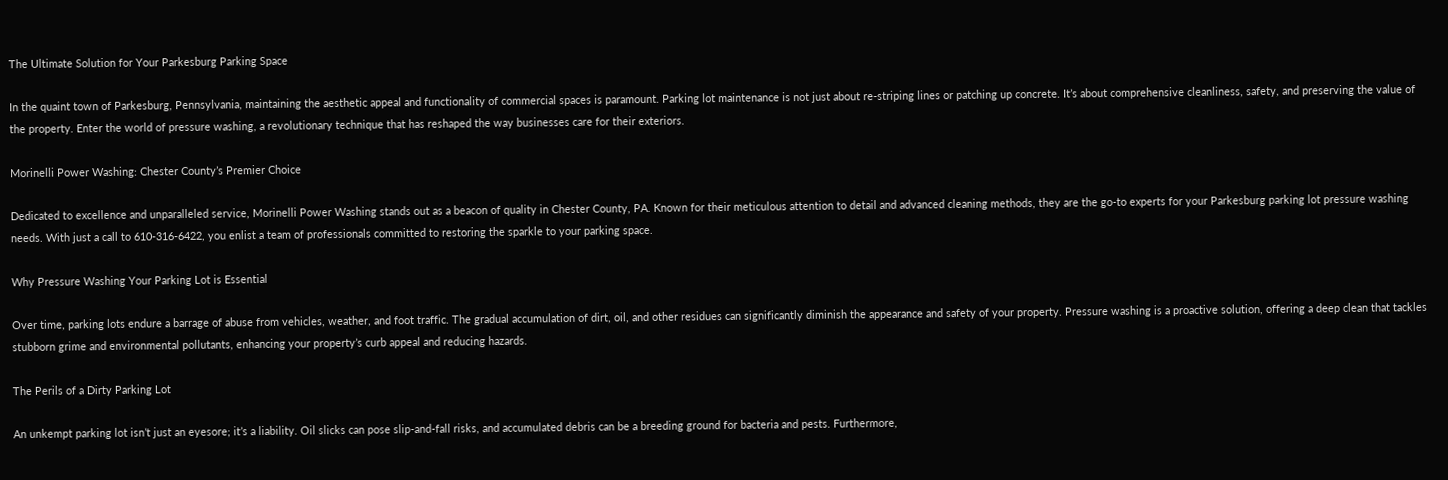The Ultimate Solution for Your Parkesburg Parking Space

In the quaint town of Parkesburg, Pennsylvania, maintaining the aesthetic appeal and functionality of commercial spaces is paramount. Parking lot maintenance is not just about re-striping lines or patching up concrete. It’s about comprehensive cleanliness, safety, and preserving the value of the property. Enter the world of pressure washing, a revolutionary technique that has reshaped the way businesses care for their exteriors.

Morinelli Power Washing: Chester County’s Premier Choice

Dedicated to excellence and unparalleled service, Morinelli Power Washing stands out as a beacon of quality in Chester County, PA. Known for their meticulous attention to detail and advanced cleaning methods, they are the go-to experts for your Parkesburg parking lot pressure washing needs. With just a call to 610-316-6422, you enlist a team of professionals committed to restoring the sparkle to your parking space.

Why Pressure Washing Your Parking Lot is Essential

Over time, parking lots endure a barrage of abuse from vehicles, weather, and foot traffic. The gradual accumulation of dirt, oil, and other residues can significantly diminish the appearance and safety of your property. Pressure washing is a proactive solution, offering a deep clean that tackles stubborn grime and environmental pollutants, enhancing your property’s curb appeal and reducing hazards.

The Perils of a Dirty Parking Lot

An unkempt parking lot isn’t just an eyesore; it’s a liability. Oil slicks can pose slip-and-fall risks, and accumulated debris can be a breeding ground for bacteria and pests. Furthermore,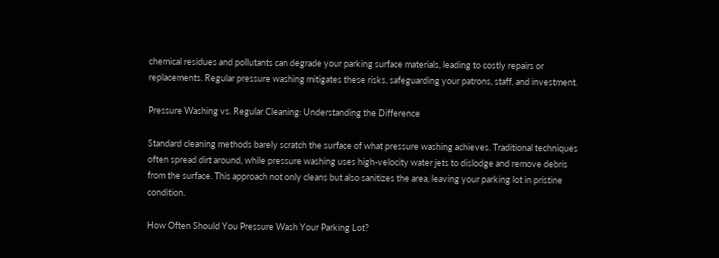chemical residues and pollutants can degrade your parking surface materials, leading to costly repairs or replacements. Regular pressure washing mitigates these risks, safeguarding your patrons, staff, and investment.

Pressure Washing vs. Regular Cleaning: Understanding the Difference

Standard cleaning methods barely scratch the surface of what pressure washing achieves. Traditional techniques often spread dirt around, while pressure washing uses high-velocity water jets to dislodge and remove debris from the surface. This approach not only cleans but also sanitizes the area, leaving your parking lot in pristine condition.

How Often Should You Pressure Wash Your Parking Lot?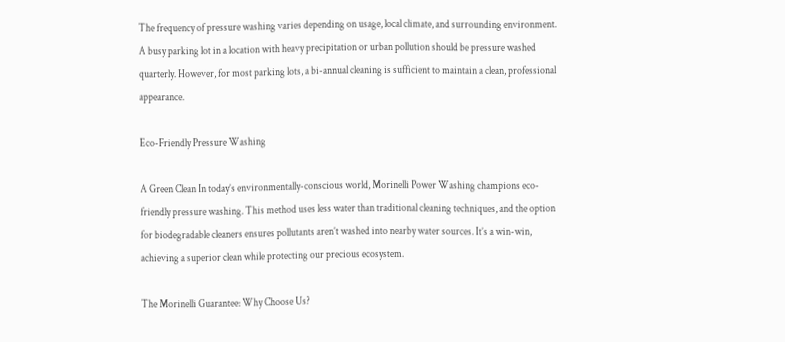The frequency of pressure washing varies depending on usage, local climate, and surrounding environment. A busy parking lot in a location with heavy precipitation or urban pollution should be pressure washed quarterly. However, for most parking lots, a bi-annual cleaning is sufficient to maintain a clean, professional appearance.

Eco-Friendly Pressure Washing

A Green Clean In today’s environmentally-conscious world, Morinelli Power Washing champions eco-friendly pressure washing. This method uses less water than traditional cleaning techniques, and the option for biodegradable cleaners ensures pollutants aren’t washed into nearby water sources. It’s a win-win, achieving a superior clean while protecting our precious ecosystem.

The Morinelli Guarantee: Why Choose Us?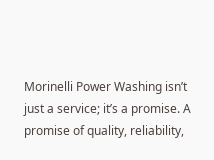Morinelli Power Washing isn’t just a service; it’s a promise. A promise of quality, reliability,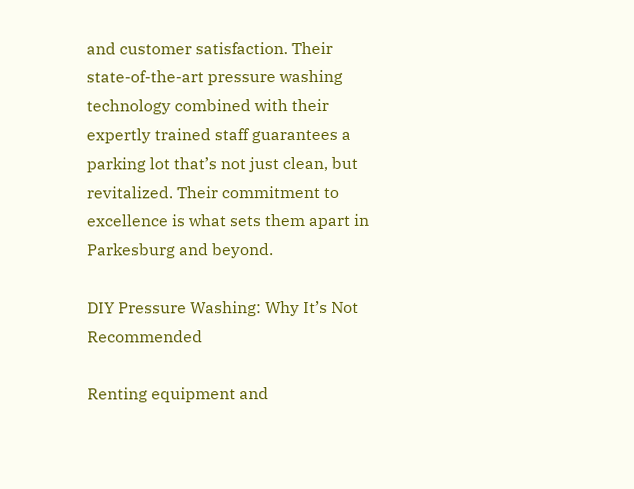and customer satisfaction. Their state-of-the-art pressure washing technology combined with their expertly trained staff guarantees a parking lot that’s not just clean, but revitalized. Their commitment to excellence is what sets them apart in Parkesburg and beyond.

DIY Pressure Washing: Why It’s Not Recommended

Renting equipment and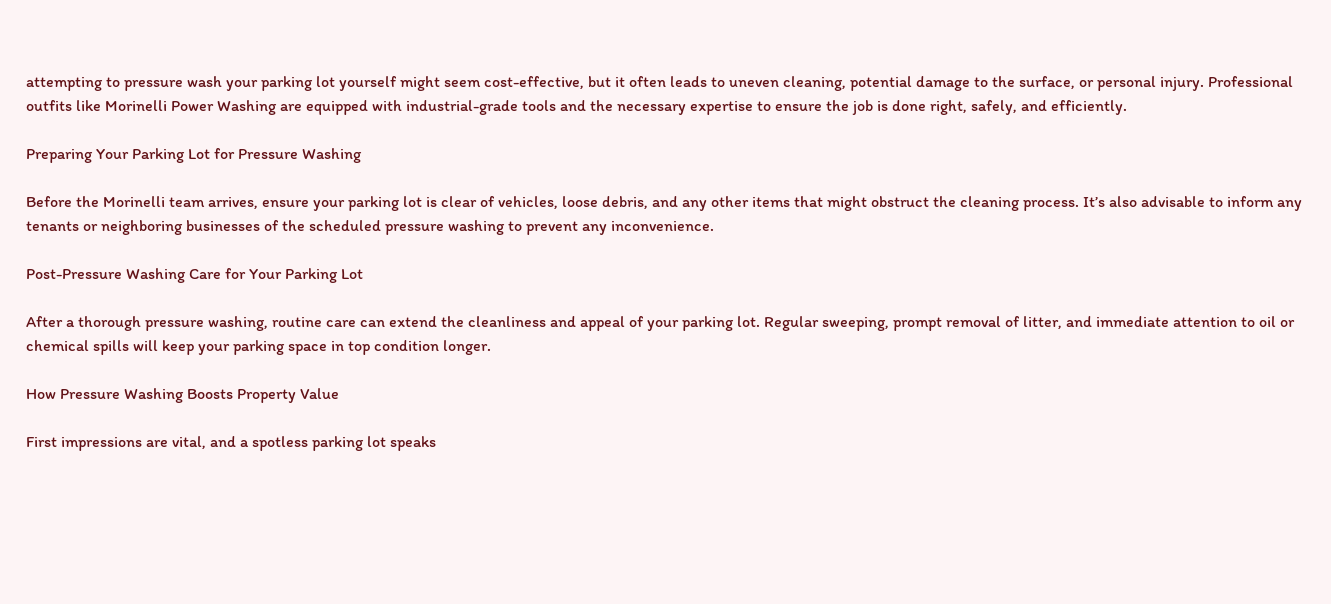attempting to pressure wash your parking lot yourself might seem cost-effective, but it often leads to uneven cleaning, potential damage to the surface, or personal injury. Professional outfits like Morinelli Power Washing are equipped with industrial-grade tools and the necessary expertise to ensure the job is done right, safely, and efficiently.

Preparing Your Parking Lot for Pressure Washing

Before the Morinelli team arrives, ensure your parking lot is clear of vehicles, loose debris, and any other items that might obstruct the cleaning process. It’s also advisable to inform any tenants or neighboring businesses of the scheduled pressure washing to prevent any inconvenience.

Post-Pressure Washing Care for Your Parking Lot

After a thorough pressure washing, routine care can extend the cleanliness and appeal of your parking lot. Regular sweeping, prompt removal of litter, and immediate attention to oil or chemical spills will keep your parking space in top condition longer.

How Pressure Washing Boosts Property Value

First impressions are vital, and a spotless parking lot speaks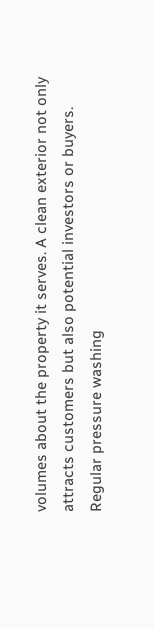volumes about the property it serves. A clean exterior not only attracts customers but also potential investors or buyers. Regular pressure washing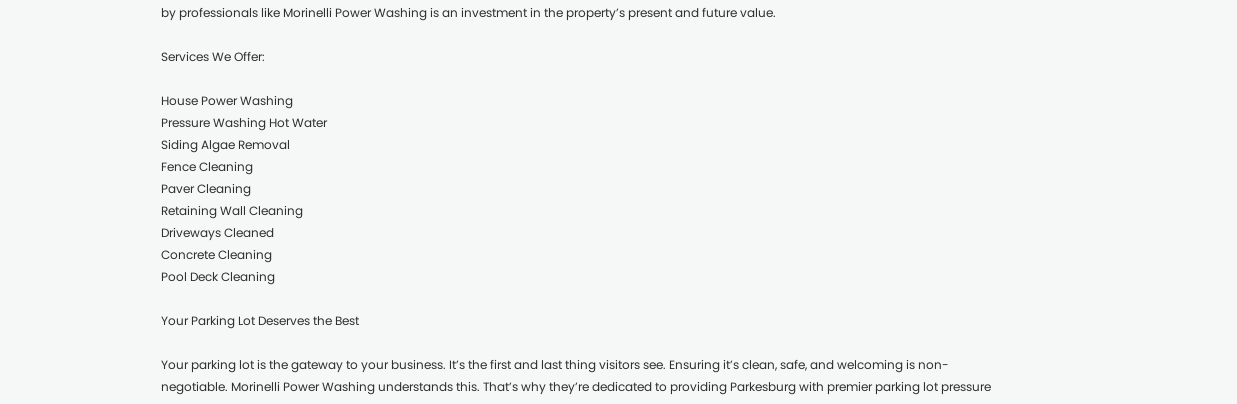by professionals like Morinelli Power Washing is an investment in the property’s present and future value.

Services We Offer:

House Power Washing
Pressure Washing Hot Water
Siding Algae Removal
Fence Cleaning
Paver Cleaning
Retaining Wall Cleaning
Driveways Cleaned
Concrete Cleaning
Pool Deck Cleaning

Your Parking Lot Deserves the Best

Your parking lot is the gateway to your business. It’s the first and last thing visitors see. Ensuring it’s clean, safe, and welcoming is non-negotiable. Morinelli Power Washing understands this. That’s why they’re dedicated to providing Parkesburg with premier parking lot pressure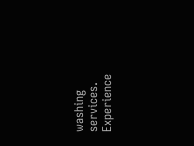washing services. Experience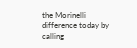the Morinelli difference today by calling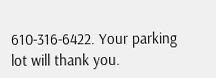610-316-6422. Your parking lot will thank you.